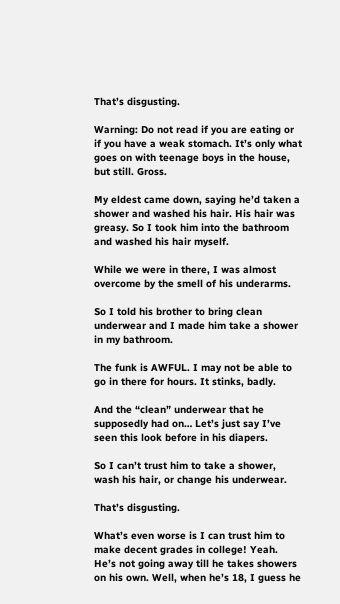That’s disgusting.

Warning: Do not read if you are eating or if you have a weak stomach. It’s only what goes on with teenage boys in the house, but still. Gross.

My eldest came down, saying he’d taken a shower and washed his hair. His hair was greasy. So I took him into the bathroom and washed his hair myself.

While we were in there, I was almost overcome by the smell of his underarms.

So I told his brother to bring clean underwear and I made him take a shower in my bathroom.

The funk is AWFUL. I may not be able to go in there for hours. It stinks, badly.

And the “clean” underwear that he supposedly had on… Let’s just say I’ve seen this look before in his diapers.

So I can’t trust him to take a shower, wash his hair, or change his underwear.

That’s disgusting.

What’s even worse is I can trust him to make decent grades in college! Yeah. He’s not going away till he takes showers on his own. Well, when he’s 18, I guess he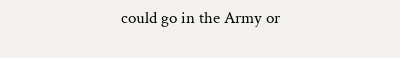could go in the Army or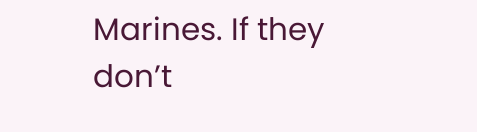Marines. If they don’t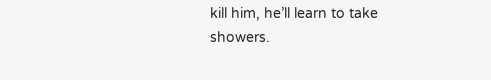kill him, he’ll learn to take showers.